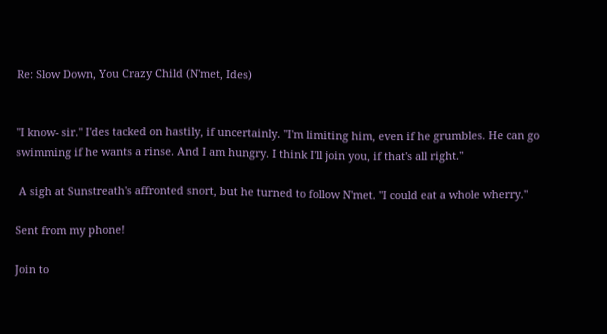Re: Slow Down, You Crazy Child (N'met, Ides)


"I know- sir." I'des tacked on hastily, if uncertainly. "I'm limiting him, even if he grumbles. He can go swimming if he wants a rinse. And I am hungry. I think I'll join you, if that's all right."

 A sigh at Sunstreath's affronted snort, but he turned to follow N'met. "I could eat a whole wherry."

Sent from my phone!

Join to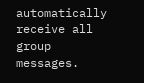automatically receive all group messages.